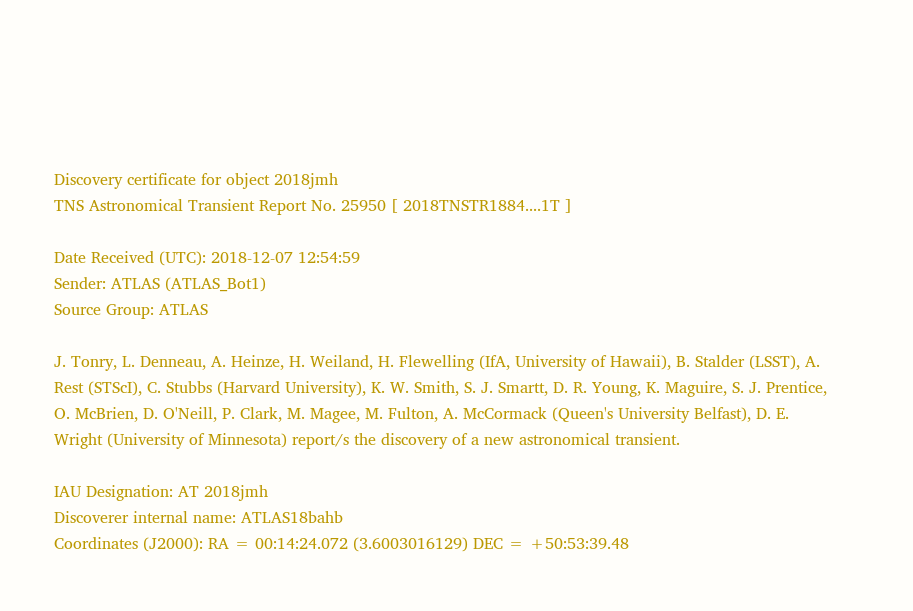Discovery certificate for object 2018jmh
TNS Astronomical Transient Report No. 25950 [ 2018TNSTR1884....1T ]

Date Received (UTC): 2018-12-07 12:54:59
Sender: ATLAS (ATLAS_Bot1)
Source Group: ATLAS

J. Tonry, L. Denneau, A. Heinze, H. Weiland, H. Flewelling (IfA, University of Hawaii), B. Stalder (LSST), A. Rest (STScI), C. Stubbs (Harvard University), K. W. Smith, S. J. Smartt, D. R. Young, K. Maguire, S. J. Prentice, O. McBrien, D. O'Neill, P. Clark, M. Magee, M. Fulton, A. McCormack (Queen's University Belfast), D. E. Wright (University of Minnesota) report/s the discovery of a new astronomical transient.

IAU Designation: AT 2018jmh
Discoverer internal name: ATLAS18bahb
Coordinates (J2000): RA = 00:14:24.072 (3.6003016129) DEC = +50:53:39.48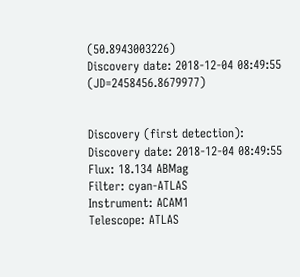(50.8943003226)
Discovery date: 2018-12-04 08:49:55 (JD=2458456.8679977)


Discovery (first detection):
Discovery date: 2018-12-04 08:49:55
Flux: 18.134 ABMag
Filter: cyan-ATLAS
Instrument: ACAM1
Telescope: ATLAS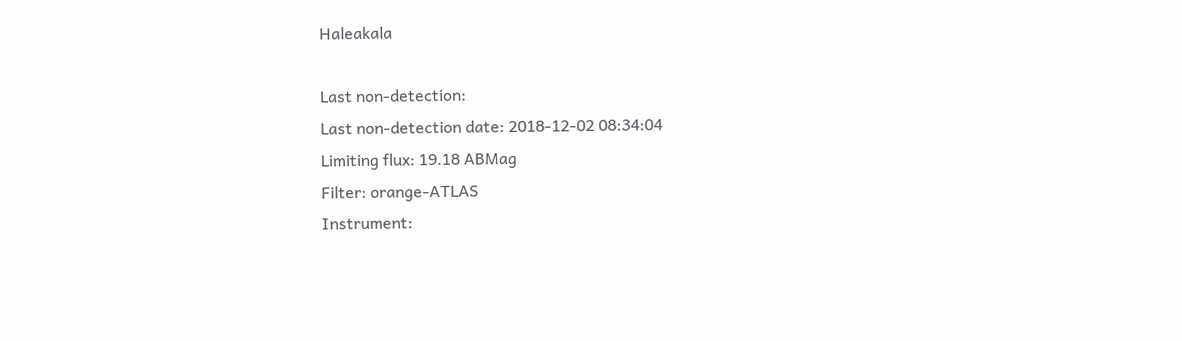Haleakala

Last non-detection:
Last non-detection date: 2018-12-02 08:34:04
Limiting flux: 19.18 ABMag
Filter: orange-ATLAS
Instrument: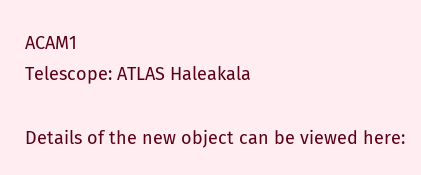ACAM1
Telescope: ATLAS Haleakala

Details of the new object can be viewed here: